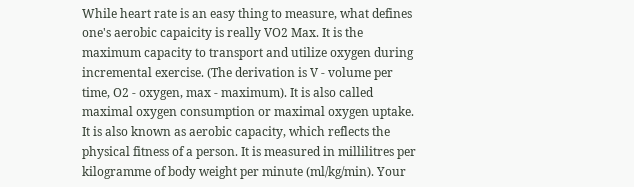While heart rate is an easy thing to measure, what defines one's aerobic capaicity is really VO2 Max. It is the maximum capacity to transport and utilize oxygen during incremental exercise. (The derivation is V - volume per time, O2 - oxygen, max - maximum). It is also called maximal oxygen consumption or maximal oxygen uptake. It is also known as aerobic capacity, which reflects the physical fitness of a person. It is measured in millilitres per kilogramme of body weight per minute (ml/kg/min). Your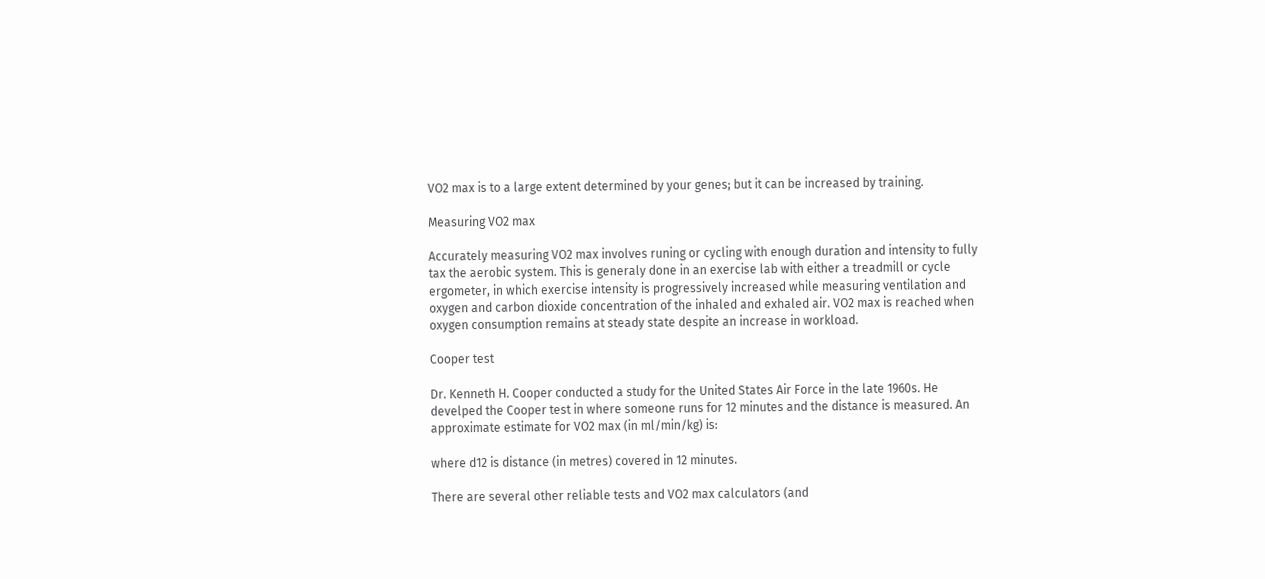VO2 max is to a large extent determined by your genes; but it can be increased by training.

Measuring VO2 max

Accurately measuring VO2 max involves runing or cycling with enough duration and intensity to fully tax the aerobic system. This is generaly done in an exercise lab with either a treadmill or cycle ergometer, in which exercise intensity is progressively increased while measuring ventilation and oxygen and carbon dioxide concentration of the inhaled and exhaled air. VO2 max is reached when oxygen consumption remains at steady state despite an increase in workload.

Cooper test

Dr. Kenneth H. Cooper conducted a study for the United States Air Force in the late 1960s. He develped the Cooper test in where someone runs for 12 minutes and the distance is measured. An approximate estimate for VO2 max (in ml/min/kg) is:

where d12 is distance (in metres) covered in 12 minutes.

There are several other reliable tests and VO2 max calculators (and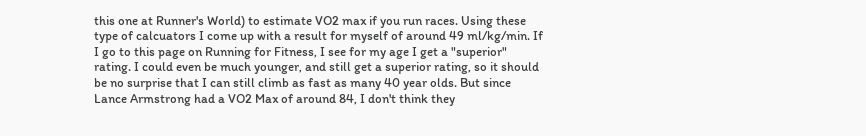this one at Runner's World) to estimate VO2 max if you run races. Using these type of calcuators I come up with a result for myself of around 49 ml/kg/min. If I go to this page on Running for Fitness, I see for my age I get a "superior" rating. I could even be much younger, and still get a superior rating, so it should be no surprise that I can still climb as fast as many 40 year olds. But since Lance Armstrong had a VO2 Max of around 84, I don't think they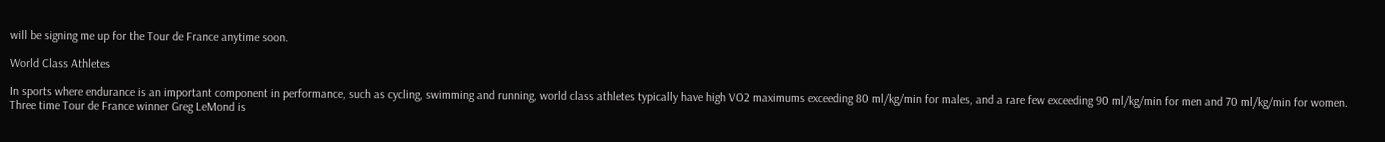will be signing me up for the Tour de France anytime soon.

World Class Athletes

In sports where endurance is an important component in performance, such as cycling, swimming and running, world class athletes typically have high VO2 maximums exceeding 80 ml/kg/min for males, and a rare few exceeding 90 ml/kg/min for men and 70 ml/kg/min for women. Three time Tour de France winner Greg LeMond is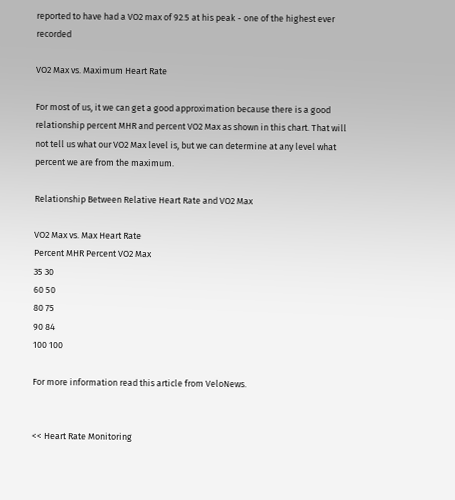reported to have had a VO2 max of 92.5 at his peak - one of the highest ever recorded

VO2 Max vs. Maximum Heart Rate

For most of us, it we can get a good approximation because there is a good relationship percent MHR and percent VO2 Max as shown in this chart. That will not tell us what our VO2 Max level is, but we can determine at any level what percent we are from the maximum.

Relationship Between Relative Heart Rate and VO2 Max

VO2 Max vs. Max Heart Rate
Percent MHR Percent VO2 Max
35 30
60 50
80 75
90 84
100 100

For more information read this article from VeloNews.


<< Heart Rate Monitoring